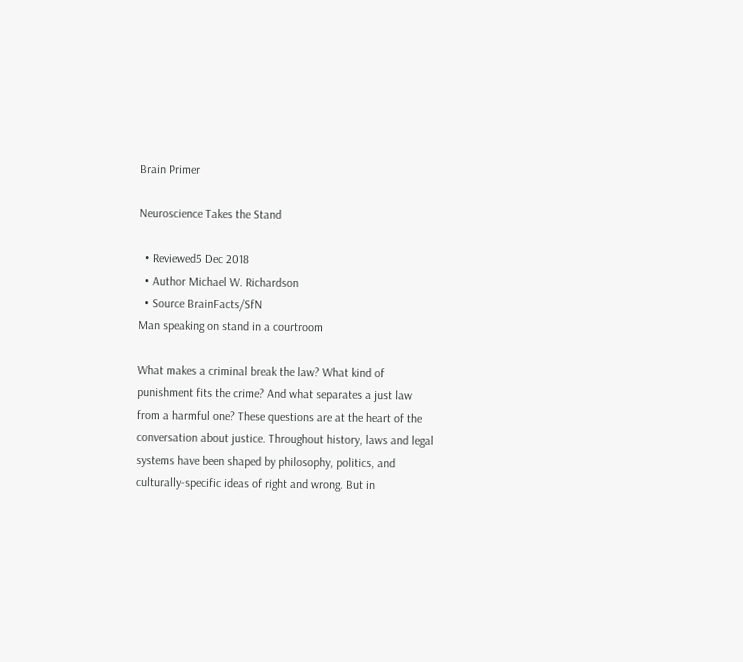Brain Primer

Neuroscience Takes the Stand

  • Reviewed5 Dec 2018
  • Author Michael W. Richardson
  • Source BrainFacts/SfN
Man speaking on stand in a courtroom

What makes a criminal break the law? What kind of punishment fits the crime? And what separates a just law from a harmful one? These questions are at the heart of the conversation about justice. Throughout history, laws and legal systems have been shaped by philosophy, politics, and culturally-specific ideas of right and wrong. But in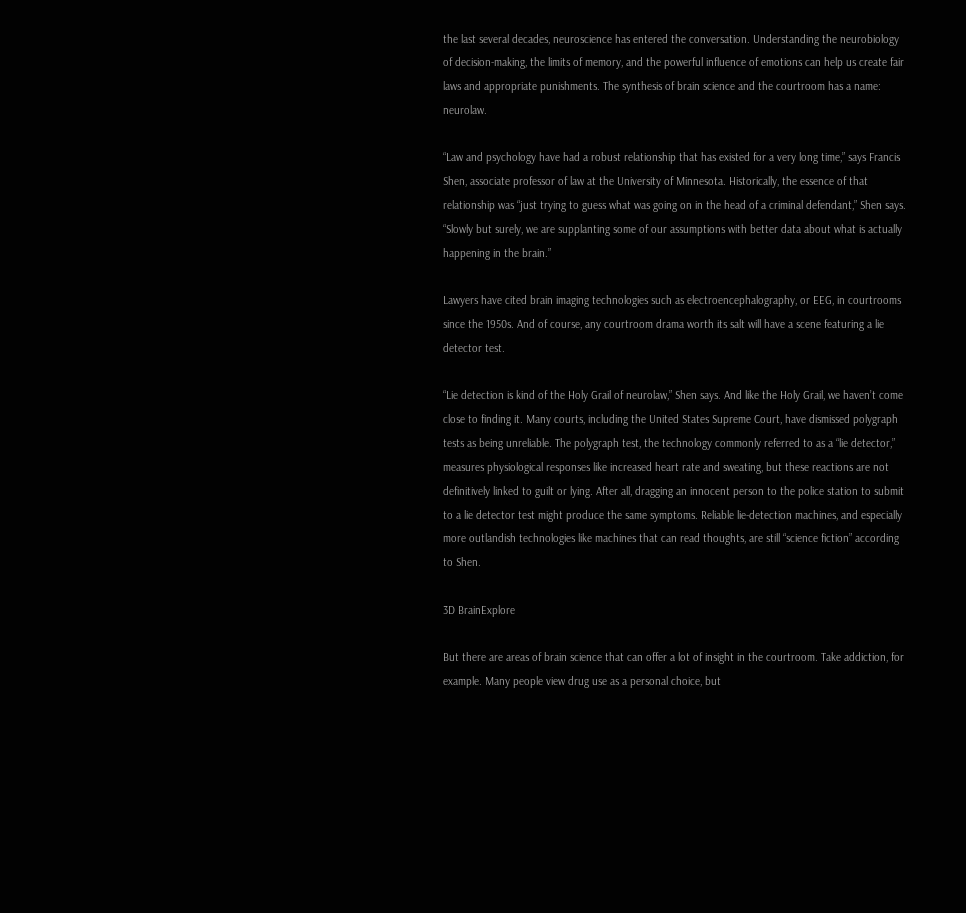the last several decades, neuroscience has entered the conversation. Understanding the neurobiology of decision-making, the limits of memory, and the powerful influence of emotions can help us create fair laws and appropriate punishments. The synthesis of brain science and the courtroom has a name: neurolaw.

“Law and psychology have had a robust relationship that has existed for a very long time,” says Francis Shen, associate professor of law at the University of Minnesota. Historically, the essence of that relationship was “just trying to guess what was going on in the head of a criminal defendant,” Shen says. “Slowly but surely, we are supplanting some of our assumptions with better data about what is actually happening in the brain.”

Lawyers have cited brain imaging technologies such as electroencephalography, or EEG, in courtrooms since the 1950s. And of course, any courtroom drama worth its salt will have a scene featuring a lie detector test.

“Lie detection is kind of the Holy Grail of neurolaw,” Shen says. And like the Holy Grail, we haven’t come close to finding it. Many courts, including the United States Supreme Court, have dismissed polygraph tests as being unreliable. The polygraph test, the technology commonly referred to as a “lie detector,” measures physiological responses like increased heart rate and sweating, but these reactions are not definitively linked to guilt or lying. After all, dragging an innocent person to the police station to submit to a lie detector test might produce the same symptoms. Reliable lie-detection machines, and especially more outlandish technologies like machines that can read thoughts, are still “science fiction” according to Shen.

3D BrainExplore

But there are areas of brain science that can offer a lot of insight in the courtroom. Take addiction, for example. Many people view drug use as a personal choice, but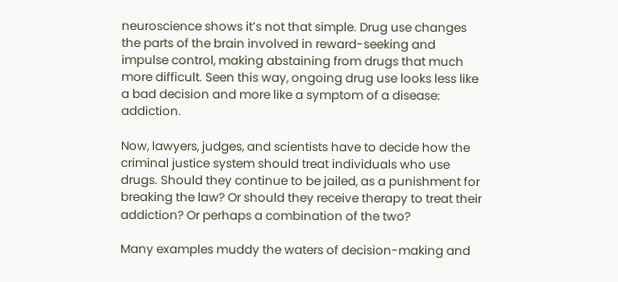neuroscience shows it’s not that simple. Drug use changes the parts of the brain involved in reward-seeking and impulse control, making abstaining from drugs that much more difficult. Seen this way, ongoing drug use looks less like a bad decision and more like a symptom of a disease: addiction.

Now, lawyers, judges, and scientists have to decide how the criminal justice system should treat individuals who use drugs. Should they continue to be jailed, as a punishment for breaking the law? Or should they receive therapy to treat their addiction? Or perhaps a combination of the two?

Many examples muddy the waters of decision-making and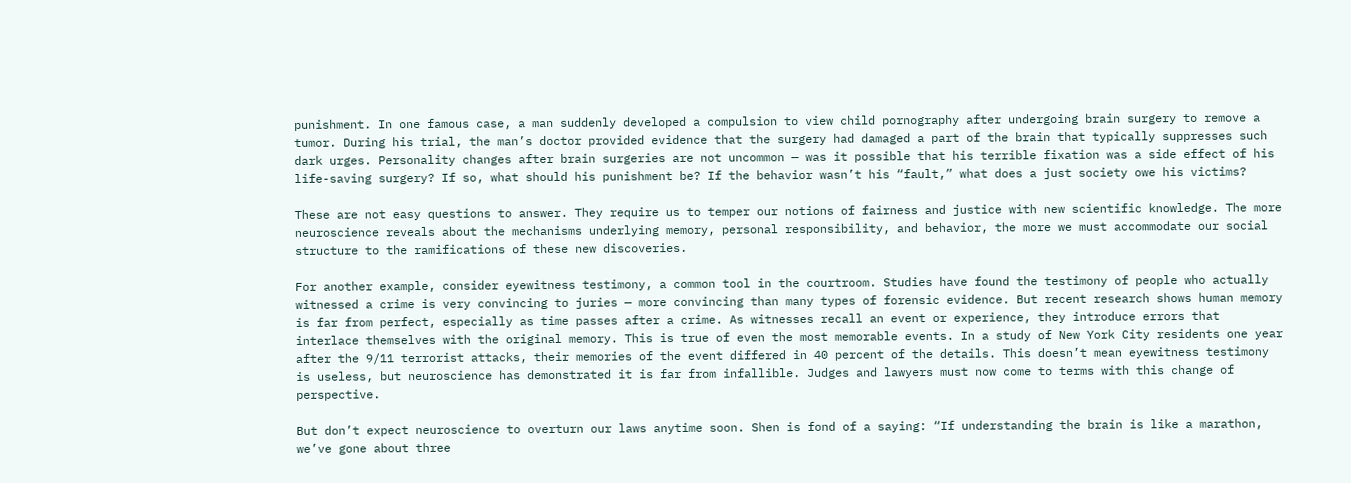punishment. In one famous case, a man suddenly developed a compulsion to view child pornography after undergoing brain surgery to remove a tumor. During his trial, the man’s doctor provided evidence that the surgery had damaged a part of the brain that typically suppresses such dark urges. Personality changes after brain surgeries are not uncommon — was it possible that his terrible fixation was a side effect of his life-saving surgery? If so, what should his punishment be? If the behavior wasn’t his “fault,” what does a just society owe his victims?

These are not easy questions to answer. They require us to temper our notions of fairness and justice with new scientific knowledge. The more neuroscience reveals about the mechanisms underlying memory, personal responsibility, and behavior, the more we must accommodate our social structure to the ramifications of these new discoveries.

For another example, consider eyewitness testimony, a common tool in the courtroom. Studies have found the testimony of people who actually witnessed a crime is very convincing to juries — more convincing than many types of forensic evidence. But recent research shows human memory is far from perfect, especially as time passes after a crime. As witnesses recall an event or experience, they introduce errors that interlace themselves with the original memory. This is true of even the most memorable events. In a study of New York City residents one year after the 9/11 terrorist attacks, their memories of the event differed in 40 percent of the details. This doesn’t mean eyewitness testimony is useless, but neuroscience has demonstrated it is far from infallible. Judges and lawyers must now come to terms with this change of perspective.

But don’t expect neuroscience to overturn our laws anytime soon. Shen is fond of a saying: “If understanding the brain is like a marathon, we’ve gone about three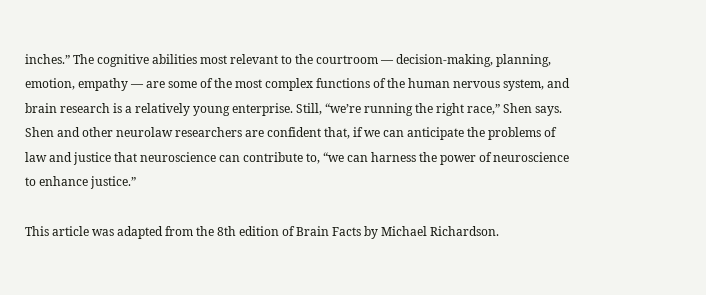inches.” The cognitive abilities most relevant to the courtroom — decision-making, planning, emotion, empathy — are some of the most complex functions of the human nervous system, and brain research is a relatively young enterprise. Still, “we’re running the right race,” Shen says. Shen and other neurolaw researchers are confident that, if we can anticipate the problems of law and justice that neuroscience can contribute to, “we can harness the power of neuroscience to enhance justice.”

This article was adapted from the 8th edition of Brain Facts by Michael Richardson.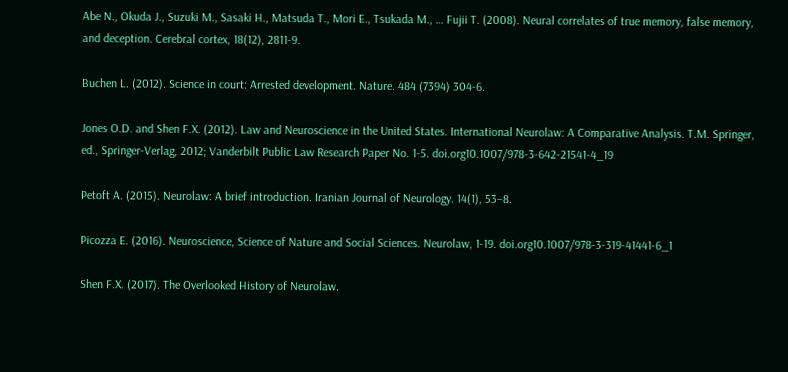Abe N., Okuda J., Suzuki M., Sasaki H., Matsuda T., Mori E., Tsukada M., … Fujii T. (2008). Neural correlates of true memory, false memory, and deception. Cerebral cortex, 18(12), 2811-9.

Buchen L. (2012). Science in court: Arrested development. Nature. 484 (7394) 304-6.

Jones O.D. and Shen F.X. (2012). Law and Neuroscience in the United States. International Neurolaw: A Comparative Analysis. T.M. Springer, ed., Springer-Verlag, 2012; Vanderbilt Public Law Research Paper No. 1-5. doi.org10.1007/978-3-642-21541-4_19

Petoft A. (2015). Neurolaw: A brief introduction. Iranian Journal of Neurology. 14(1), 53–8.

Picozza E. (2016). Neuroscience, Science of Nature and Social Sciences. Neurolaw, 1-19. doi.org10.1007/978-3-319-41441-6_1

Shen F.X. (2017). The Overlooked History of Neurolaw.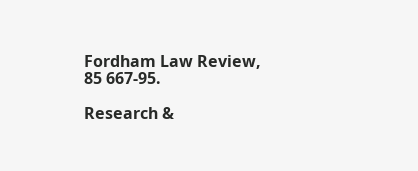Fordham Law Review, 85 667-95.

Research &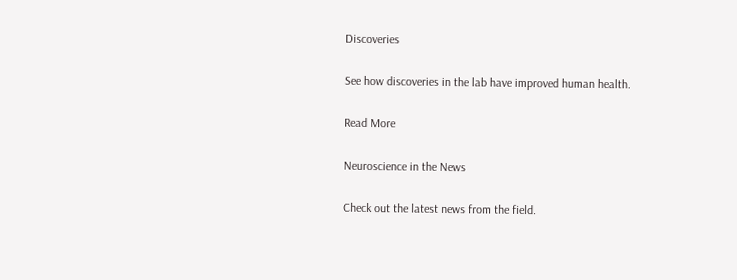Discoveries

See how discoveries in the lab have improved human health.

Read More

Neuroscience in the News

Check out the latest news from the field.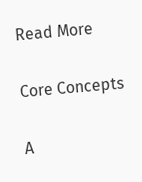Read More

Core Concepts

A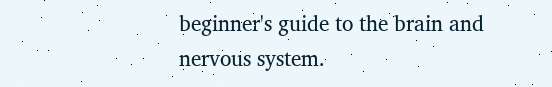beginner's guide to the brain and nervous system.